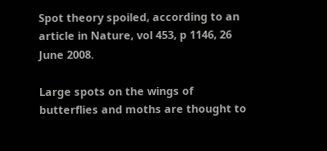Spot theory spoiled, according to an article in Nature, vol 453, p 1146, 26 June 2008.

Large spots on the wings of butterflies and moths are thought to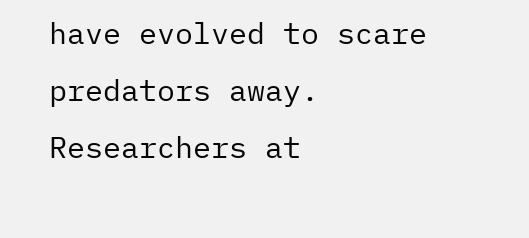have evolved to scare predators away. Researchers at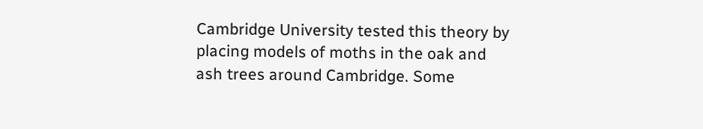Cambridge University tested this theory by placing models of moths in the oak and ash trees around Cambridge. Some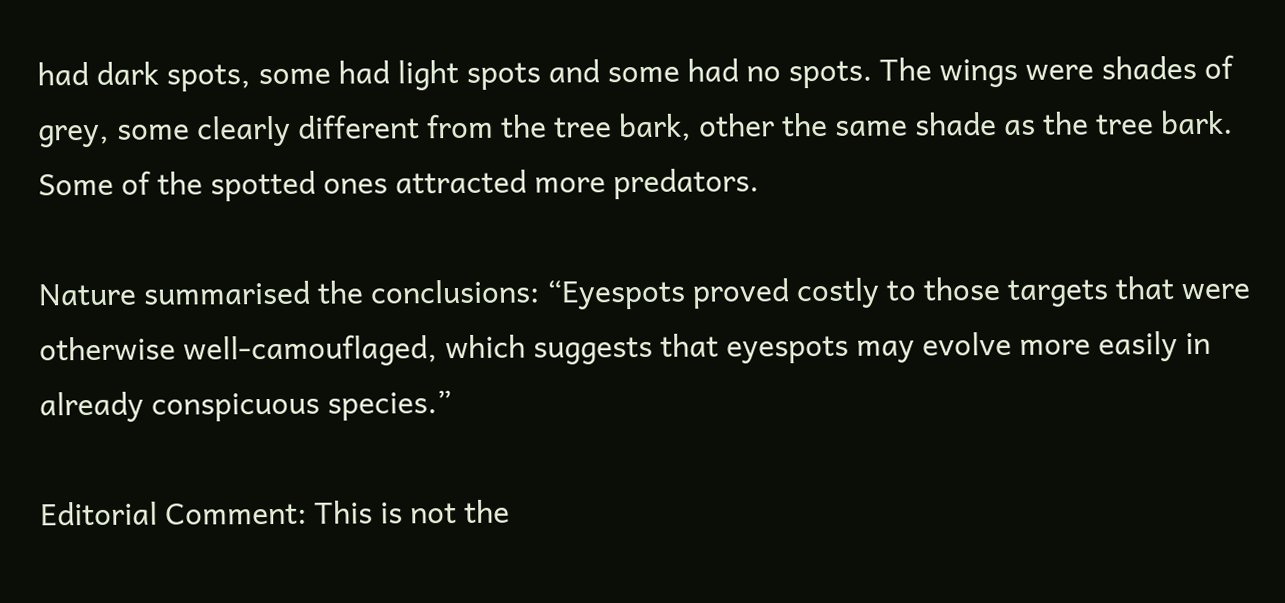had dark spots, some had light spots and some had no spots. The wings were shades of grey, some clearly different from the tree bark, other the same shade as the tree bark. Some of the spotted ones attracted more predators.

Nature summarised the conclusions: “Eyespots proved costly to those targets that were otherwise well-camouflaged, which suggests that eyespots may evolve more easily in already conspicuous species.”

Editorial Comment: This is not the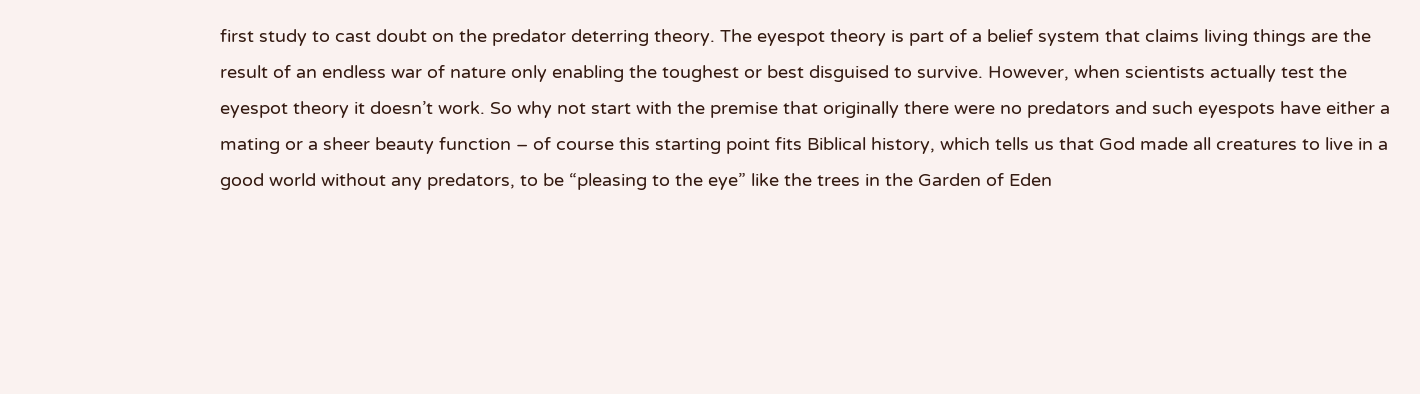first study to cast doubt on the predator deterring theory. The eyespot theory is part of a belief system that claims living things are the result of an endless war of nature only enabling the toughest or best disguised to survive. However, when scientists actually test the eyespot theory it doesn’t work. So why not start with the premise that originally there were no predators and such eyespots have either a mating or a sheer beauty function – of course this starting point fits Biblical history, which tells us that God made all creatures to live in a good world without any predators, to be “pleasing to the eye” like the trees in the Garden of Eden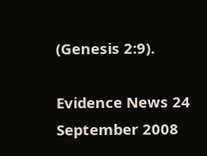(Genesis 2:9).

Evidence News 24 September 2008